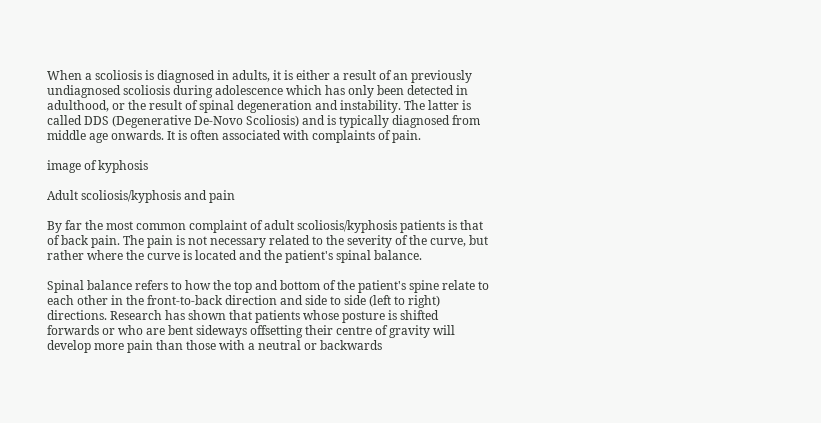When a scoliosis is diagnosed in adults, it is either a result of an previously undiagnosed scoliosis during adolescence which has only been detected in adulthood, or the result of spinal degeneration and instability. The latter is called DDS (Degenerative De-Novo Scoliosis) and is typically diagnosed from middle age onwards. It is often associated with complaints of pain.

image of kyphosis

Adult scoliosis/kyphosis and pain

By far the most common complaint of adult scoliosis/kyphosis patients is that of back pain. The pain is not necessary related to the severity of the curve, but rather where the curve is located and the patient's spinal balance.

Spinal balance refers to how the top and bottom of the patient's spine relate to each other in the front-to-back direction and side to side (left to right) directions. Research has shown that patients whose posture is shifted forwards or who are bent sideways offsetting their centre of gravity will develop more pain than those with a neutral or backwards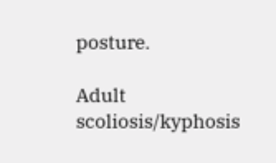posture.

Adult scoliosis/kyphosis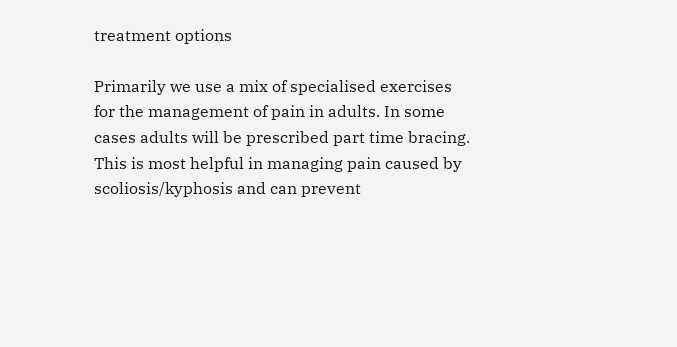treatment options

Primarily we use a mix of specialised exercises for the management of pain in adults. In some cases adults will be prescribed part time bracing. This is most helpful in managing pain caused by scoliosis/kyphosis and can prevent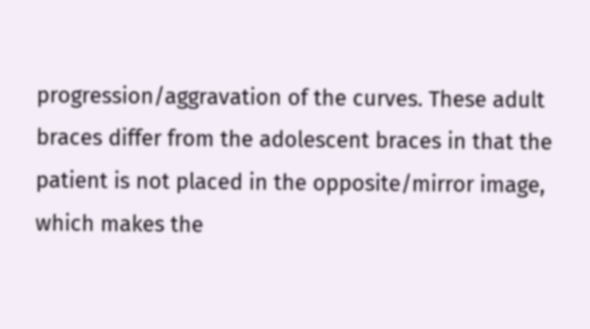progression/aggravation of the curves. These adult braces differ from the adolescent braces in that the patient is not placed in the opposite/mirror image, which makes the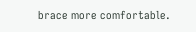brace more comfortable.